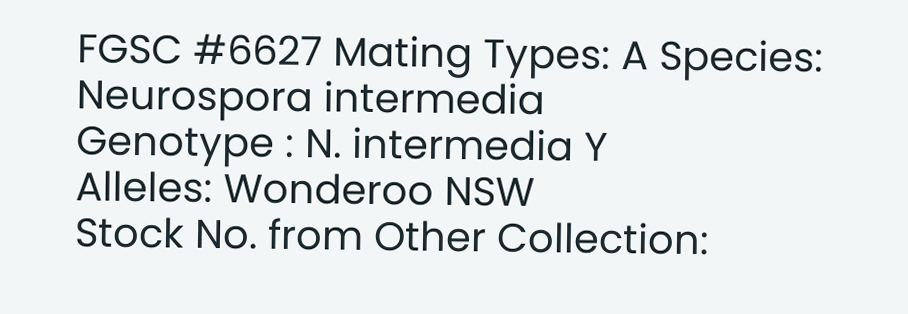FGSC #6627 Mating Types: A Species: Neurospora intermedia
Genotype : N. intermedia Y
Alleles: Wonderoo NSW
Stock No. from Other Collection: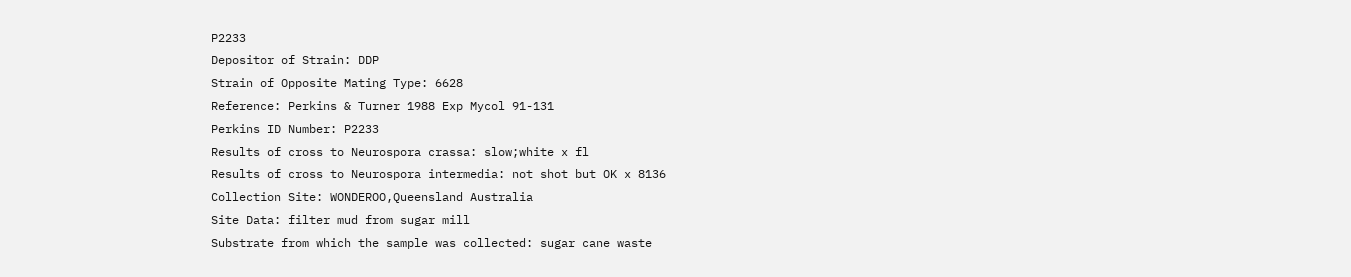P2233
Depositor of Strain: DDP
Strain of Opposite Mating Type: 6628
Reference: Perkins & Turner 1988 Exp Mycol 91-131
Perkins ID Number: P2233
Results of cross to Neurospora crassa: slow;white x fl
Results of cross to Neurospora intermedia: not shot but OK x 8136
Collection Site: WONDEROO,Queensland Australia
Site Data: filter mud from sugar mill
Substrate from which the sample was collected: sugar cane waste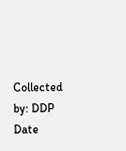Collected by: DDP
Date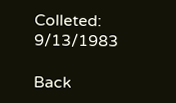Colleted: 9/13/1983

Back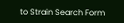to Strain Search Form